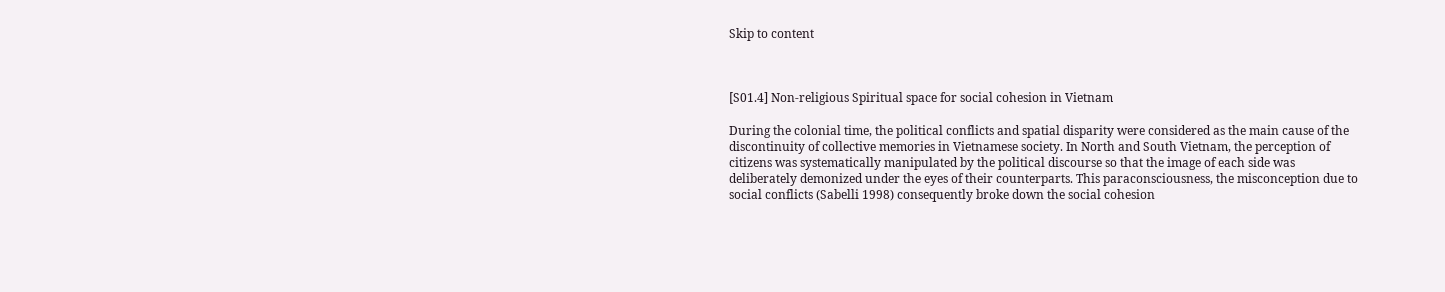Skip to content



[S01.4] Non-religious Spiritual space for social cohesion in Vietnam

During the colonial time, the political conflicts and spatial disparity were considered as the main cause of the discontinuity of collective memories in Vietnamese society. In North and South Vietnam, the perception of citizens was systematically manipulated by the political discourse so that the image of each side was deliberately demonized under the eyes of their counterparts. This paraconsciousness, the misconception due to social conflicts (Sabelli 1998) consequently broke down the social cohesion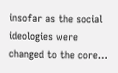insofar as the social ideologies were changed to the core…